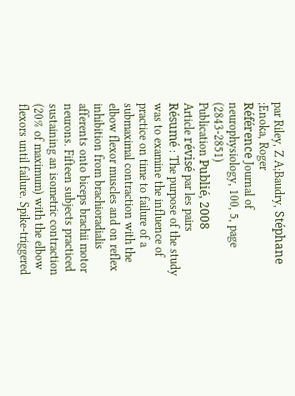par Riley, Z A;Baudry, Stéphane ;Enoka, Roger
Référence Journal of neurophysiology, 100, 5, page (2843-2851)
Publication Publié, 2008
Article révisé par les pairs
Résumé : The purpose of the study was to examine the influence of practice on time to failure of a submaximal contraction with the elbow flexor muscles and on reflex inhibition from brachioradialis afferents onto biceps brachii motor neurons. Fifteen subjects practiced sustaining an isometric contraction (20% of maximum) with the elbow flexors until failure. Spike-triggered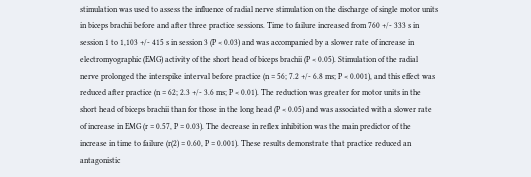stimulation was used to assess the influence of radial nerve stimulation on the discharge of single motor units in biceps brachii before and after three practice sessions. Time to failure increased from 760 +/- 333 s in session 1 to 1,103 +/- 415 s in session 3 (P < 0.03) and was accompanied by a slower rate of increase in electromyographic (EMG) activity of the short head of biceps brachii (P < 0.05). Stimulation of the radial nerve prolonged the interspike interval before practice (n = 56; 7.2 +/- 6.8 ms; P < 0.001), and this effect was reduced after practice (n = 62; 2.3 +/- 3.6 ms; P < 0.01). The reduction was greater for motor units in the short head of biceps brachii than for those in the long head (P < 0.05) and was associated with a slower rate of increase in EMG (r = 0.57, P = 0.03). The decrease in reflex inhibition was the main predictor of the increase in time to failure (r(2) = 0.60, P = 0.001). These results demonstrate that practice reduced an antagonistic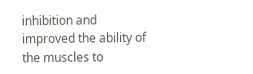inhibition and improved the ability of the muscles to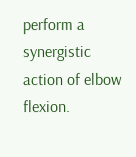perform a synergistic action of elbow flexion.